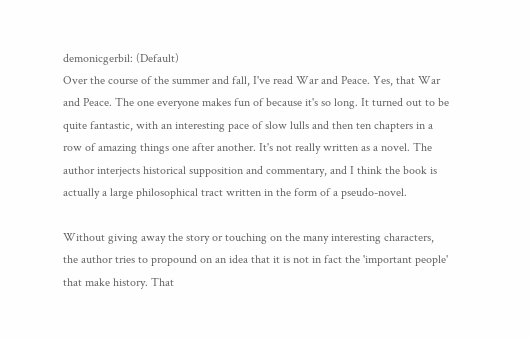demonicgerbil: (Default)
Over the course of the summer and fall, I've read War and Peace. Yes, that War and Peace. The one everyone makes fun of because it's so long. It turned out to be quite fantastic, with an interesting pace of slow lulls and then ten chapters in a row of amazing things one after another. It's not really written as a novel. The author interjects historical supposition and commentary, and I think the book is actually a large philosophical tract written in the form of a pseudo-novel.

Without giving away the story or touching on the many interesting characters, the author tries to propound on an idea that it is not in fact the 'important people' that make history. That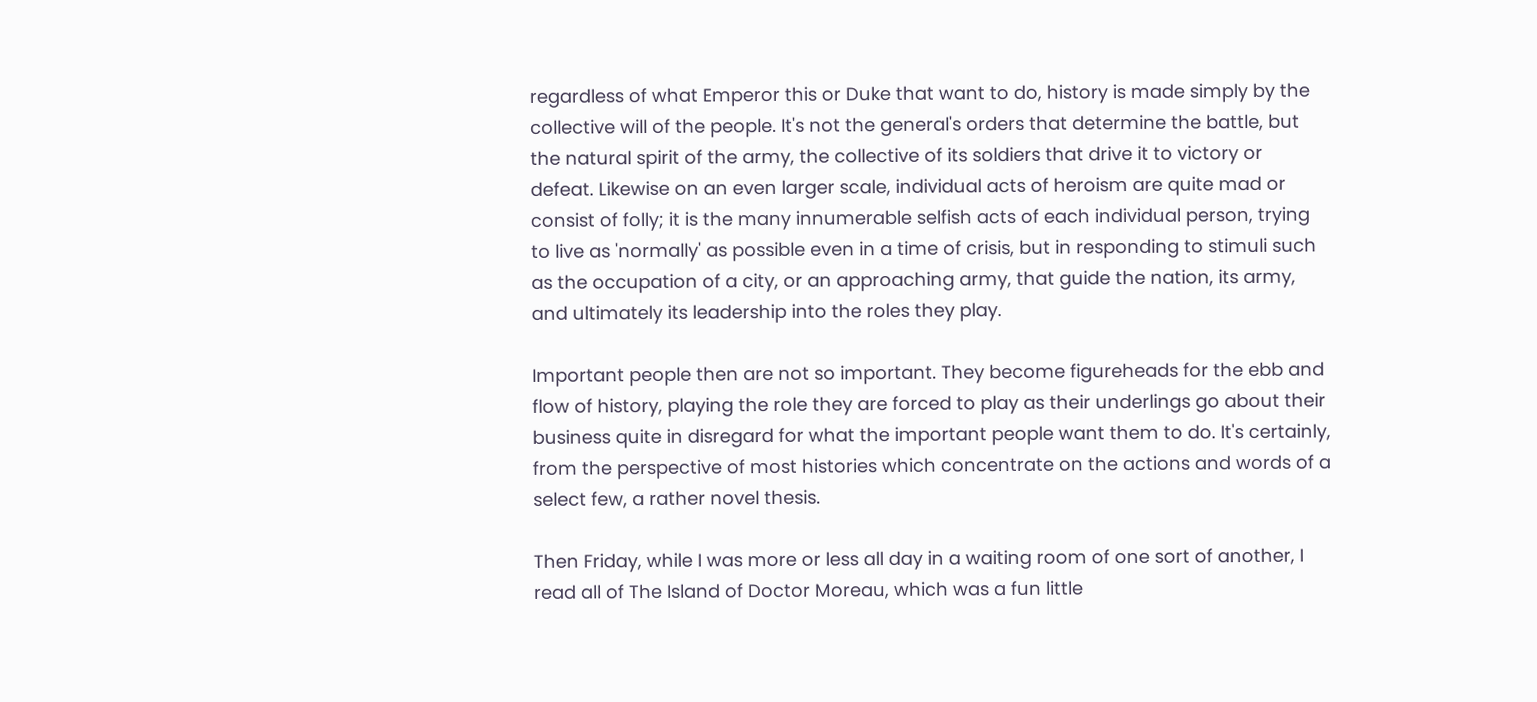regardless of what Emperor this or Duke that want to do, history is made simply by the collective will of the people. It's not the general's orders that determine the battle, but the natural spirit of the army, the collective of its soldiers that drive it to victory or defeat. Likewise on an even larger scale, individual acts of heroism are quite mad or consist of folly; it is the many innumerable selfish acts of each individual person, trying to live as 'normally' as possible even in a time of crisis, but in responding to stimuli such as the occupation of a city, or an approaching army, that guide the nation, its army, and ultimately its leadership into the roles they play.

Important people then are not so important. They become figureheads for the ebb and flow of history, playing the role they are forced to play as their underlings go about their business quite in disregard for what the important people want them to do. It's certainly, from the perspective of most histories which concentrate on the actions and words of a select few, a rather novel thesis.

Then Friday, while I was more or less all day in a waiting room of one sort of another, I read all of The Island of Doctor Moreau, which was a fun little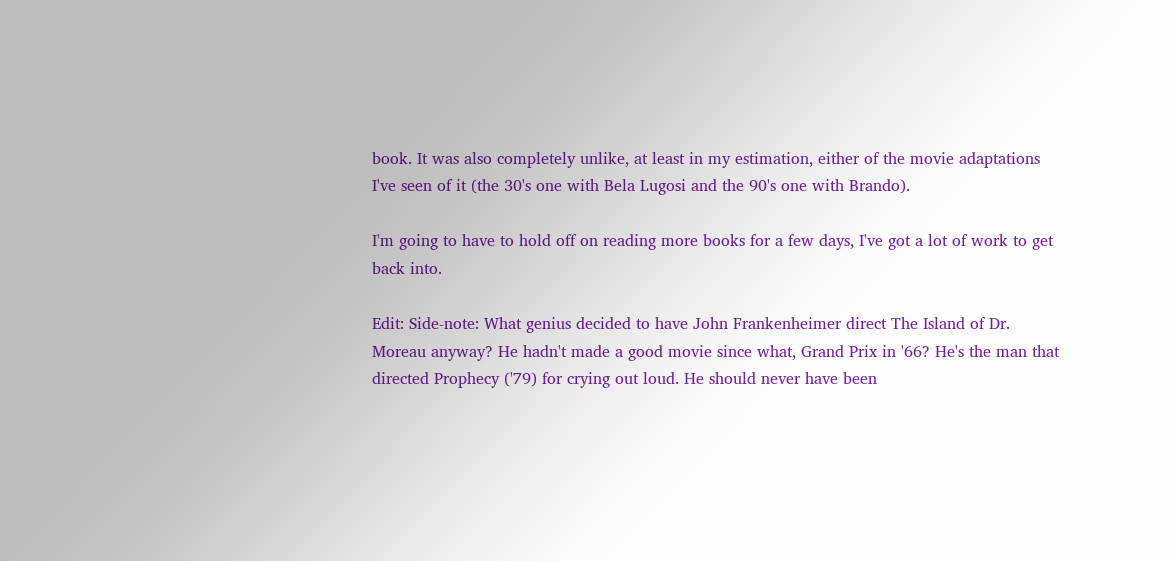book. It was also completely unlike, at least in my estimation, either of the movie adaptations I've seen of it (the 30's one with Bela Lugosi and the 90's one with Brando).

I'm going to have to hold off on reading more books for a few days, I've got a lot of work to get back into.

Edit: Side-note: What genius decided to have John Frankenheimer direct The Island of Dr. Moreau anyway? He hadn't made a good movie since what, Grand Prix in '66? He's the man that directed Prophecy ('79) for crying out loud. He should never have been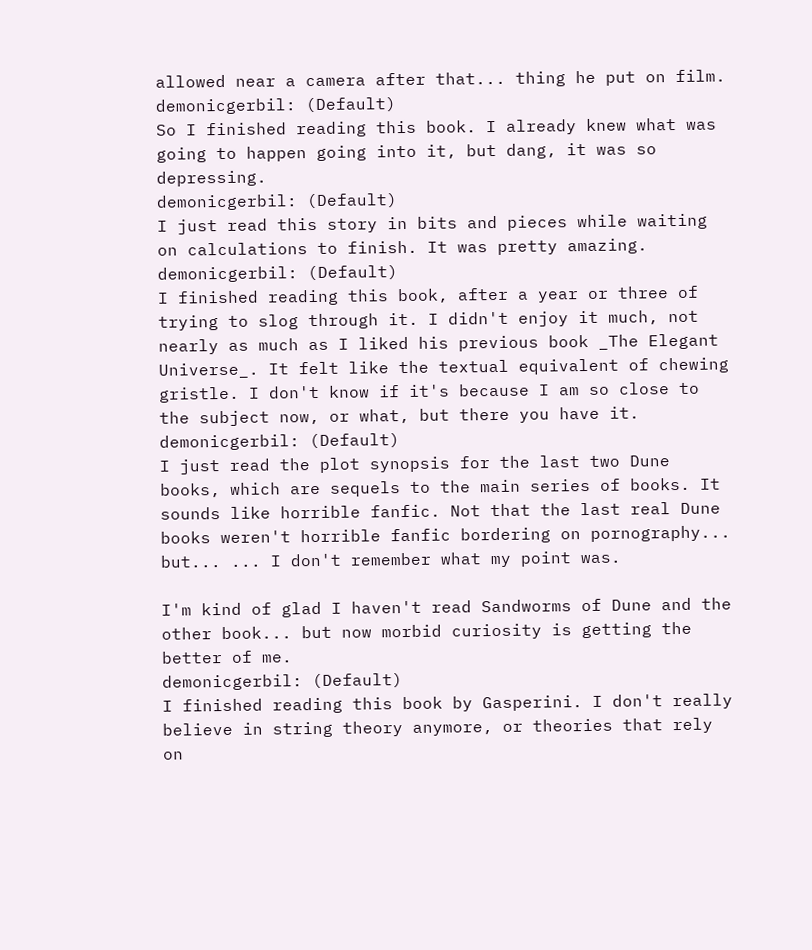allowed near a camera after that... thing he put on film.
demonicgerbil: (Default)
So I finished reading this book. I already knew what was going to happen going into it, but dang, it was so depressing.
demonicgerbil: (Default)
I just read this story in bits and pieces while waiting on calculations to finish. It was pretty amazing.
demonicgerbil: (Default)
I finished reading this book, after a year or three of trying to slog through it. I didn't enjoy it much, not nearly as much as I liked his previous book _The Elegant Universe_. It felt like the textual equivalent of chewing gristle. I don't know if it's because I am so close to the subject now, or what, but there you have it.
demonicgerbil: (Default)
I just read the plot synopsis for the last two Dune books, which are sequels to the main series of books. It sounds like horrible fanfic. Not that the last real Dune books weren't horrible fanfic bordering on pornography... but... ... I don't remember what my point was.

I'm kind of glad I haven't read Sandworms of Dune and the other book... but now morbid curiosity is getting the better of me.
demonicgerbil: (Default)
I finished reading this book by Gasperini. I don't really believe in string theory anymore, or theories that rely on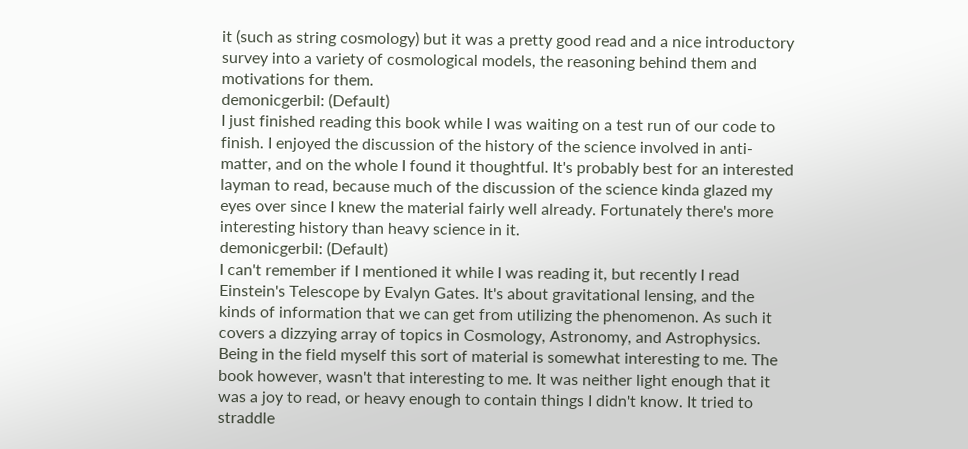it (such as string cosmology) but it was a pretty good read and a nice introductory survey into a variety of cosmological models, the reasoning behind them and motivations for them.
demonicgerbil: (Default)
I just finished reading this book while I was waiting on a test run of our code to finish. I enjoyed the discussion of the history of the science involved in anti-matter, and on the whole I found it thoughtful. It's probably best for an interested layman to read, because much of the discussion of the science kinda glazed my eyes over since I knew the material fairly well already. Fortunately there's more interesting history than heavy science in it.
demonicgerbil: (Default)
I can't remember if I mentioned it while I was reading it, but recently I read Einstein's Telescope by Evalyn Gates. It's about gravitational lensing, and the kinds of information that we can get from utilizing the phenomenon. As such it covers a dizzying array of topics in Cosmology, Astronomy, and Astrophysics. Being in the field myself this sort of material is somewhat interesting to me. The book however, wasn't that interesting to me. It was neither light enough that it was a joy to read, or heavy enough to contain things I didn't know. It tried to straddle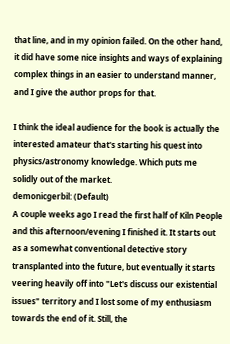that line, and in my opinion failed. On the other hand, it did have some nice insights and ways of explaining complex things in an easier to understand manner, and I give the author props for that.

I think the ideal audience for the book is actually the interested amateur that's starting his quest into physics/astronomy knowledge. Which puts me solidly out of the market.
demonicgerbil: (Default)
A couple weeks ago I read the first half of Kiln People and this afternoon/evening I finished it. It starts out as a somewhat conventional detective story transplanted into the future, but eventually it starts veering heavily off into "Let's discuss our existential issues" territory and I lost some of my enthusiasm towards the end of it. Still, the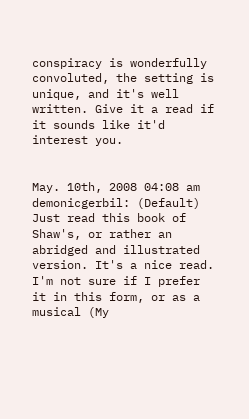conspiracy is wonderfully convoluted, the setting is unique, and it's well written. Give it a read if it sounds like it'd interest you.


May. 10th, 2008 04:08 am
demonicgerbil: (Default)
Just read this book of Shaw's, or rather an abridged and illustrated version. It's a nice read. I'm not sure if I prefer it in this form, or as a musical (My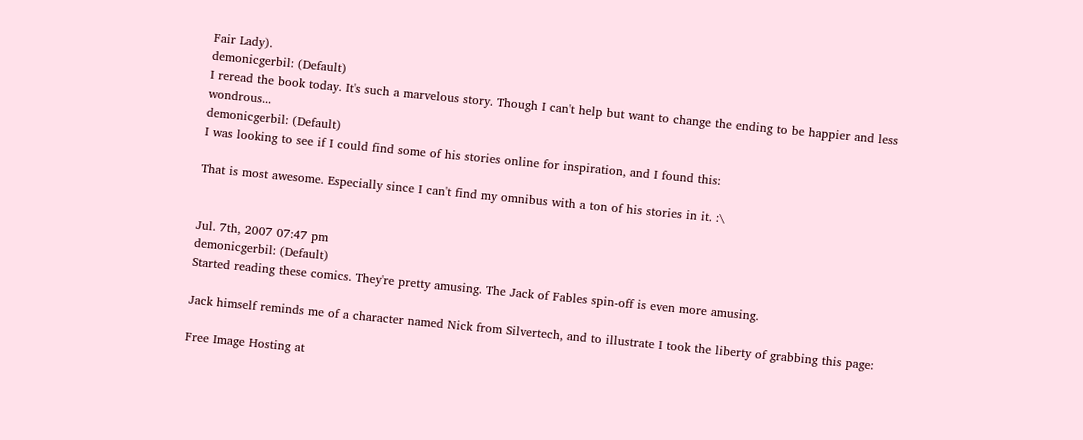Fair Lady).
demonicgerbil: (Default)
I reread the book today. It's such a marvelous story. Though I can't help but want to change the ending to be happier and less wondrous...
demonicgerbil: (Default)
I was looking to see if I could find some of his stories online for inspiration, and I found this:

That is most awesome. Especially since I can't find my omnibus with a ton of his stories in it. :\


Jul. 7th, 2007 07:47 pm
demonicgerbil: (Default)
Started reading these comics. They're pretty amusing. The Jack of Fables spin-off is even more amusing.

Jack himself reminds me of a character named Nick from Silvertech, and to illustrate I took the liberty of grabbing this page:

Free Image Hosting at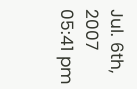Jul. 6th, 2007 05:41 pm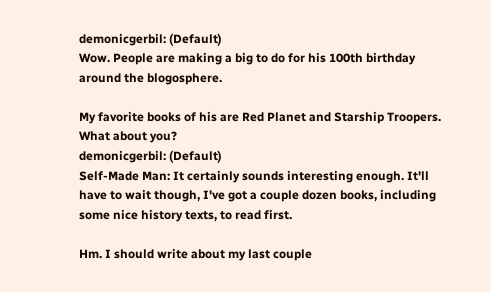demonicgerbil: (Default)
Wow. People are making a big to do for his 100th birthday around the blogosphere.

My favorite books of his are Red Planet and Starship Troopers. What about you?
demonicgerbil: (Default)
Self-Made Man: It certainly sounds interesting enough. It'll have to wait though, I've got a couple dozen books, including some nice history texts, to read first.

Hm. I should write about my last couple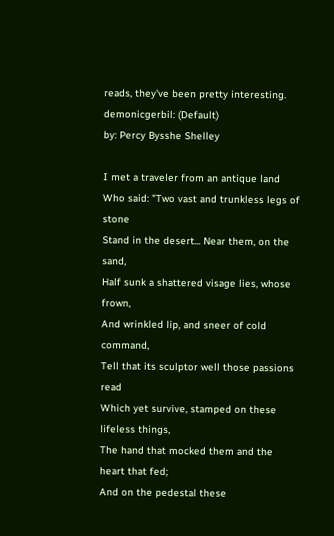reads, they've been pretty interesting.
demonicgerbil: (Default)
by: Percy Bysshe Shelley

I met a traveler from an antique land
Who said: "Two vast and trunkless legs of stone
Stand in the desert... Near them, on the sand,
Half sunk a shattered visage lies, whose frown,
And wrinkled lip, and sneer of cold command,
Tell that its sculptor well those passions read
Which yet survive, stamped on these lifeless things,
The hand that mocked them and the heart that fed;
And on the pedestal these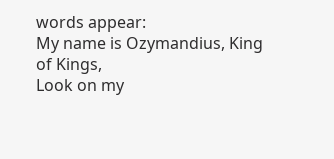words appear:
My name is Ozymandius, King of Kings,
Look on my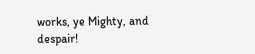works, ye Mighty, and despair!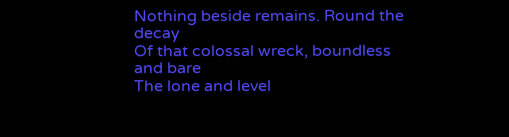Nothing beside remains. Round the decay
Of that colossal wreck, boundless and bare
The lone and level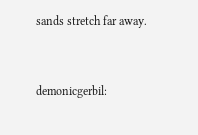sands stretch far away.


demonicgerbil: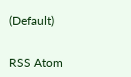(Default)


RSS Atom